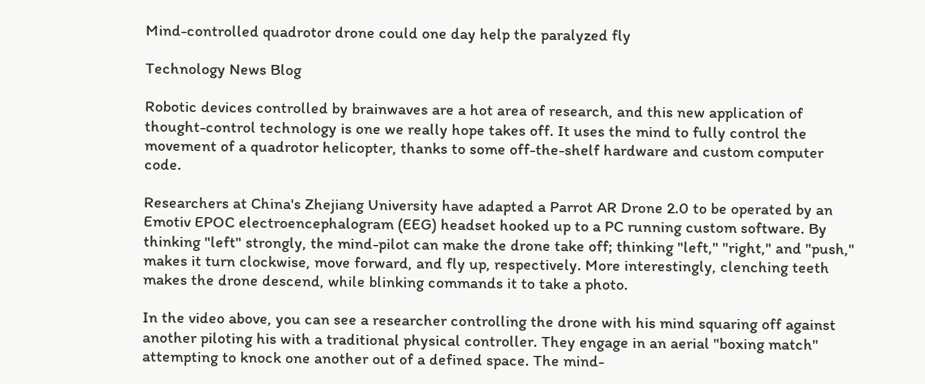Mind-controlled quadrotor drone could one day help the paralyzed fly

Technology News Blog

Robotic devices controlled by brainwaves are a hot area of research, and this new application of thought-control technology is one we really hope takes off. It uses the mind to fully control the movement of a quadrotor helicopter, thanks to some off-the-shelf hardware and custom computer code.

Researchers at China's Zhejiang University have adapted a Parrot AR Drone 2.0 to be operated by an Emotiv EPOC electroencephalogram (EEG) headset hooked up to a PC running custom software. By thinking "left" strongly, the mind-pilot can make the drone take off; thinking "left," "right," and "push," makes it turn clockwise, move forward, and fly up, respectively. More interestingly, clenching teeth makes the drone descend, while blinking commands it to take a photo.

In the video above, you can see a researcher controlling the drone with his mind squaring off against another piloting his with a traditional physical controller. They engage in an aerial "boxing match" attempting to knock one another out of a defined space. The mind-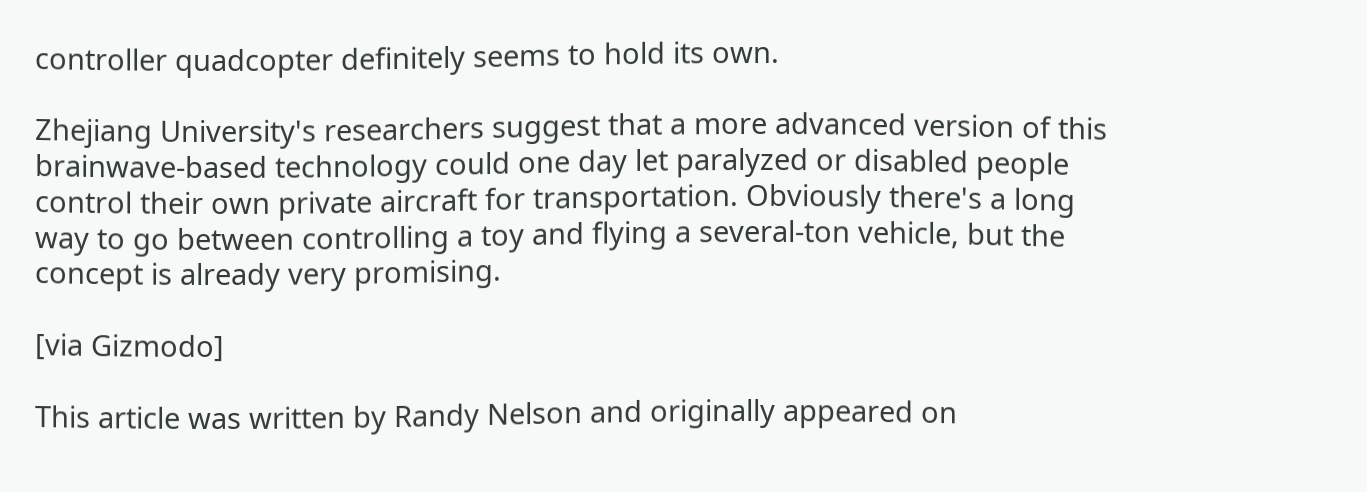controller quadcopter definitely seems to hold its own.

Zhejiang University's researchers suggest that a more advanced version of this brainwave-based technology could one day let paralyzed or disabled people control their own private aircraft for transportation. Obviously there's a long way to go between controlling a toy and flying a several-ton vehicle, but the concept is already very promising.

[via Gizmodo]

This article was written by Randy Nelson and originally appeared on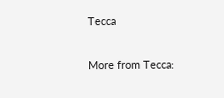Tecca

More from Tecca: